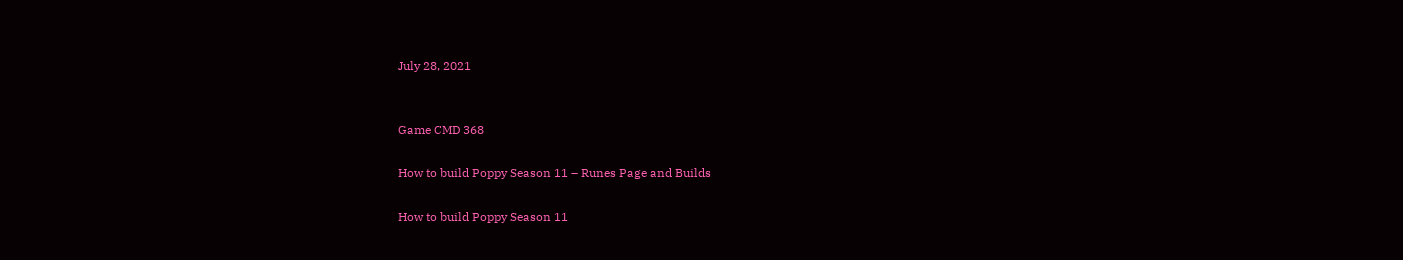July 28, 2021


Game CMD 368

How to build Poppy Season 11 – Runes Page and Builds

How to build Poppy Season 11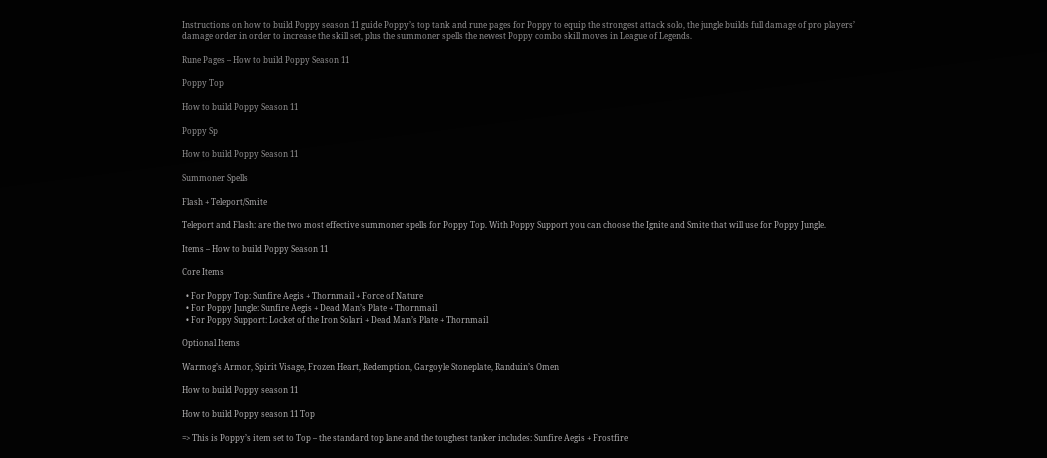Instructions on how to build Poppy season 11 guide Poppy’s top tank and rune pages for Poppy to equip the strongest attack solo, the jungle builds full damage of pro players’ damage order in order to increase the skill set, plus the summoner spells the newest Poppy combo skill moves in League of Legends.

Rune Pages – How to build Poppy Season 11

Poppy Top

How to build Poppy Season 11

Poppy Sp

How to build Poppy Season 11

Summoner Spells

Flash + Teleport/Smite

Teleport and Flash: are the two most effective summoner spells for Poppy Top. With Poppy Support you can choose the Ignite and Smite that will use for Poppy Jungle.

Items – How to build Poppy Season 11

Core Items

  • For Poppy Top: Sunfire Aegis + Thornmail + Force of Nature
  • For Poppy Jungle: Sunfire Aegis + Dead Man’s Plate + Thornmail
  • For Poppy Support: Locket of the Iron Solari + Dead Man’s Plate + Thornmail

Optional Items

Warmog’s Armor, Spirit Visage, Frozen Heart, Redemption, Gargoyle Stoneplate, Randuin’s Omen

How to build Poppy season 11

How to build Poppy season 11 Top

=> This is Poppy’s item set to Top – the standard top lane and the toughest tanker includes: Sunfire Aegis + Frostfire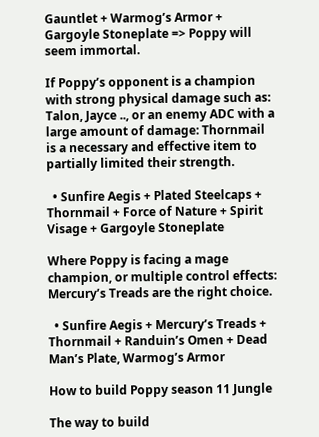Gauntlet + Warmog’s Armor + Gargoyle Stoneplate => Poppy will seem immortal.

If Poppy’s opponent is a champion with strong physical damage such as: Talon, Jayce .., or an enemy ADC with a large amount of damage: Thornmail is a necessary and effective item to partially limited their strength.

  • Sunfire Aegis + Plated Steelcaps + Thornmail + Force of Nature + Spirit Visage + Gargoyle Stoneplate

Where Poppy is facing a mage champion, or multiple control effects: Mercury’s Treads are the right choice.

  • Sunfire Aegis + Mercury’s Treads + Thornmail + Randuin’s Omen + Dead Man’s Plate, Warmog’s Armor

How to build Poppy season 11 Jungle

The way to build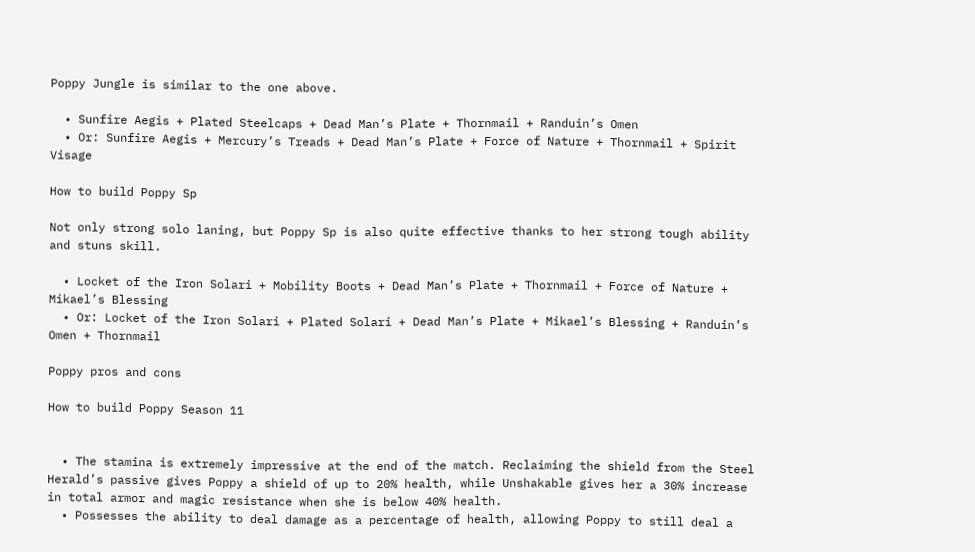Poppy Jungle is similar to the one above.

  • Sunfire Aegis + Plated Steelcaps + Dead Man’s Plate + Thornmail + Randuin’s Omen
  • Or: Sunfire Aegis + Mercury’s Treads + Dead Man’s Plate + Force of Nature + Thornmail + Spirit Visage

How to build Poppy Sp

Not only strong solo laning, but Poppy Sp is also quite effective thanks to her strong tough ability and stuns skill.

  • Locket of the Iron Solari + Mobility Boots + Dead Man’s Plate + Thornmail + Force of Nature + Mikael’s Blessing
  • Or: Locket of the Iron Solari + Plated Solari + Dead Man’s Plate + Mikael’s Blessing + Randuin’s Omen + Thornmail

Poppy pros and cons

How to build Poppy Season 11


  • The stamina is extremely impressive at the end of the match. Reclaiming the shield from the Steel Herald’s passive gives Poppy a shield of up to 20% health, while Unshakable gives her a 30% increase in total armor and magic resistance when she is below 40% health.
  • Possesses the ability to deal damage as a percentage of health, allowing Poppy to still deal a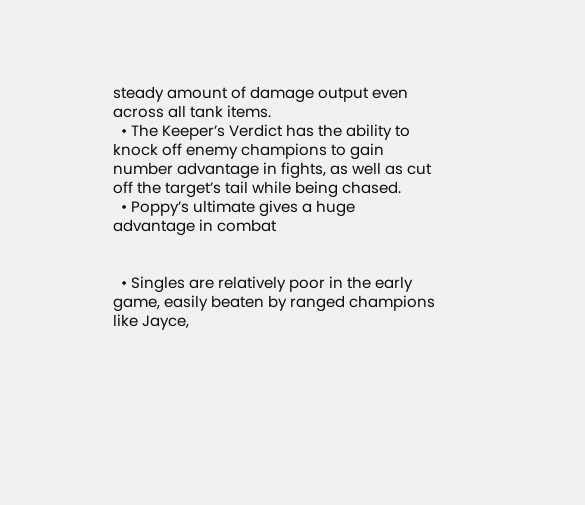steady amount of damage output even across all tank items.
  • The Keeper’s Verdict has the ability to knock off enemy champions to gain number advantage in fights, as well as cut off the target’s tail while being chased.
  • Poppy’s ultimate gives a huge advantage in combat


  • Singles are relatively poor in the early game, easily beaten by ranged champions like Jayce,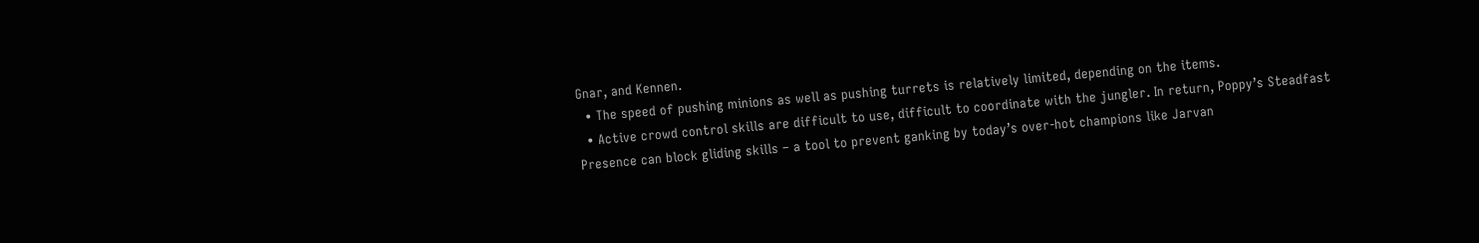Gnar, and Kennen.
  • The speed of pushing minions as well as pushing turrets is relatively limited, depending on the items.
  • Active crowd control skills are difficult to use, difficult to coordinate with the jungler. In return, Poppy’s Steadfast Presence can block gliding skills – a tool to prevent ganking by today’s over-hot champions like Jarvan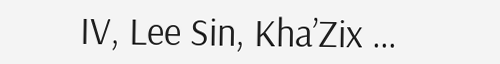IV, Lee Sin, Kha’Zix …